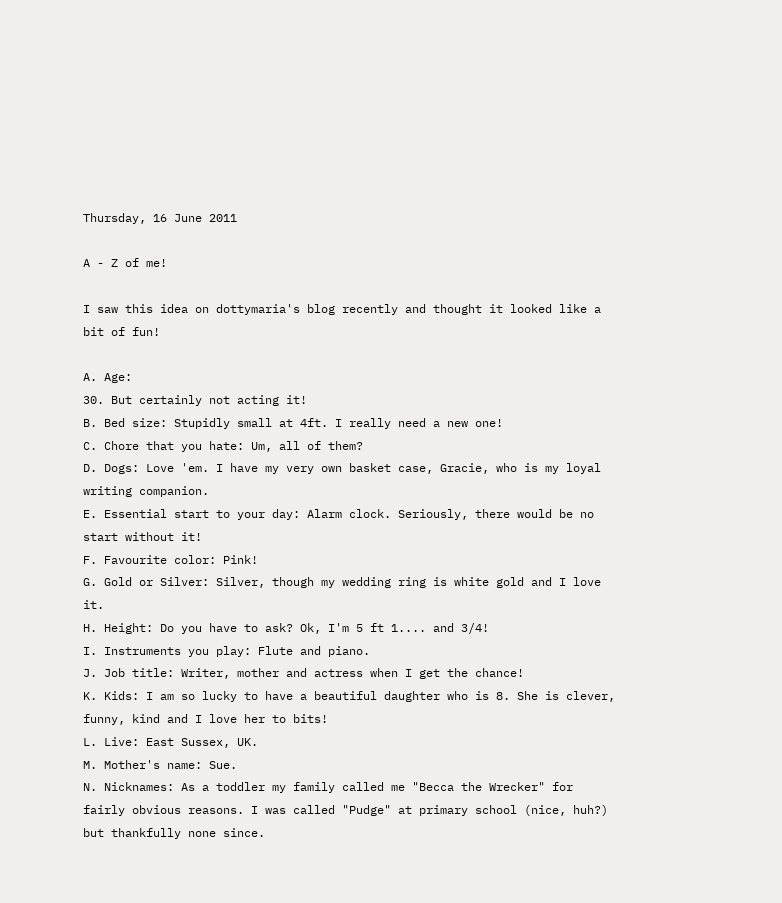Thursday, 16 June 2011

A - Z of me!

I saw this idea on dottymaria's blog recently and thought it looked like a bit of fun!

A. Age:
30. But certainly not acting it!
B. Bed size: Stupidly small at 4ft. I really need a new one!
C. Chore that you hate: Um, all of them?
D. Dogs: Love 'em. I have my very own basket case, Gracie, who is my loyal writing companion.
E. Essential start to your day: Alarm clock. Seriously, there would be no start without it!
F. Favourite color: Pink!
G. Gold or Silver: Silver, though my wedding ring is white gold and I love it.
H. Height: Do you have to ask? Ok, I'm 5 ft 1.... and 3/4!
I. Instruments you play: Flute and piano.
J. Job title: Writer, mother and actress when I get the chance!
K. Kids: I am so lucky to have a beautiful daughter who is 8. She is clever, funny, kind and I love her to bits!
L. Live: East Sussex, UK.
M. Mother's name: Sue.
N. Nicknames: As a toddler my family called me "Becca the Wrecker" for fairly obvious reasons. I was called "Pudge" at primary school (nice, huh?) but thankfully none since.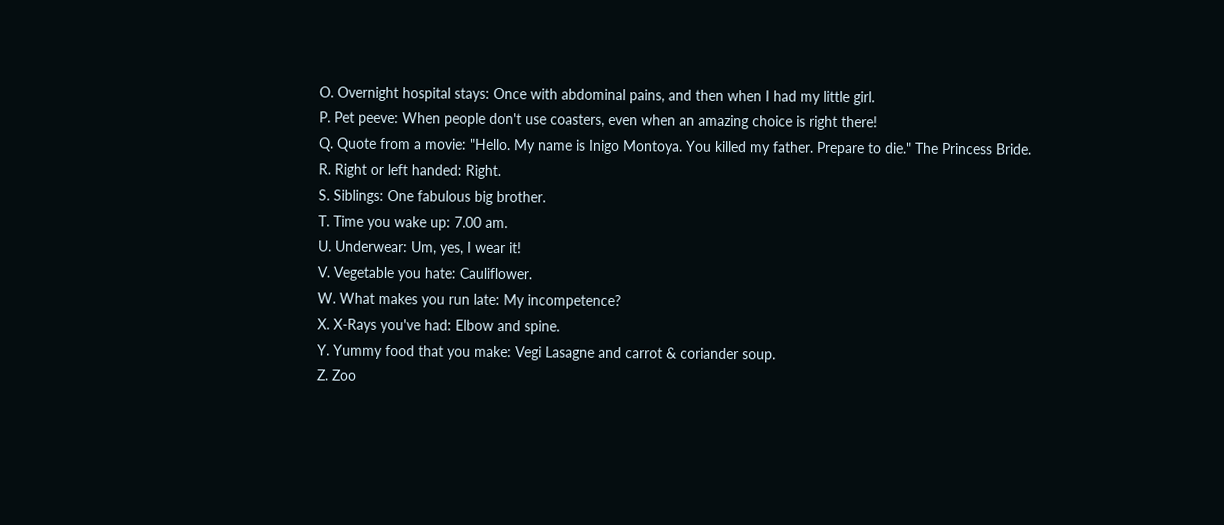O. Overnight hospital stays: Once with abdominal pains, and then when I had my little girl.
P. Pet peeve: When people don't use coasters, even when an amazing choice is right there!
Q. Quote from a movie: "Hello. My name is Inigo Montoya. You killed my father. Prepare to die." The Princess Bride.
R. Right or left handed: Right.
S. Siblings: One fabulous big brother.
T. Time you wake up: 7.00 am.
U. Underwear: Um, yes, I wear it!
V. Vegetable you hate: Cauliflower.
W. What makes you run late: My incompetence?
X. X-Rays you've had: Elbow and spine.
Y. Yummy food that you make: Vegi Lasagne and carrot & coriander soup.
Z. Zoo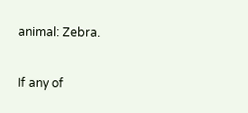animal: Zebra.

If any of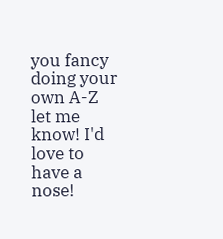you fancy doing your own A-Z let me know! I'd love to have a nose!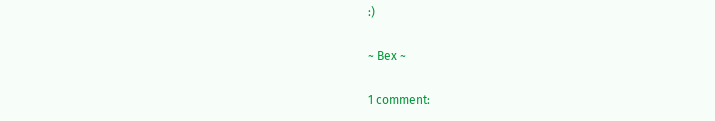:)

~ Bex ~

1 comment: